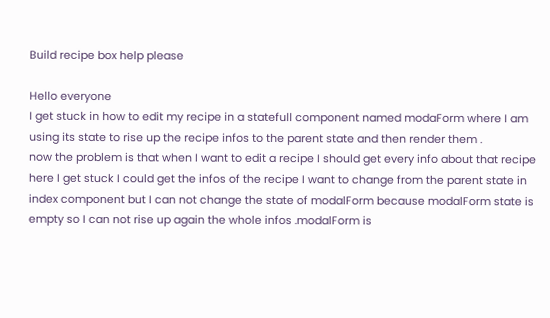Build recipe box help please

Hello everyone
I get stuck in how to edit my recipe in a statefull component named modaForm where I am using its state to rise up the recipe infos to the parent state and then render them .
now the problem is that when I want to edit a recipe I should get every info about that recipe
here I get stuck I could get the infos of the recipe I want to change from the parent state in index component but I can not change the state of modalForm because modalForm state is empty so I can not rise up again the whole infos .modalForm is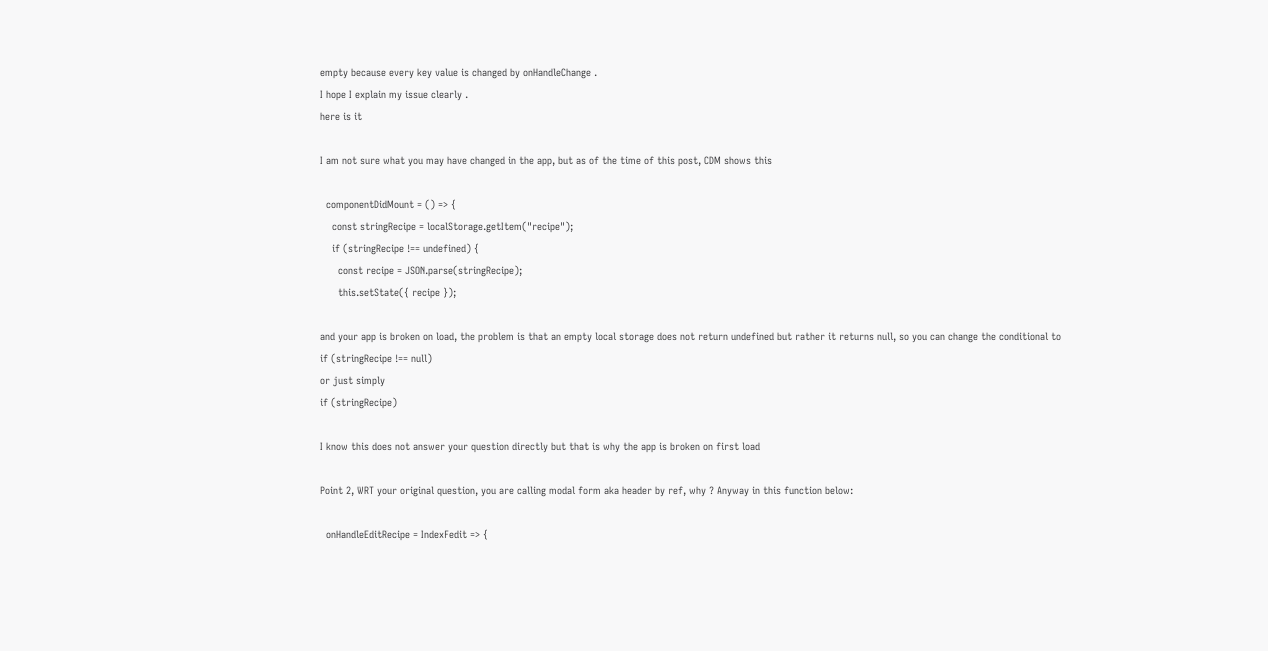empty because every key value is changed by onHandleChange .
I hope I explain my issue clearly .
here is it

I am not sure what you may have changed in the app, but as of the time of this post, CDM shows this

  componentDidMount = () => {
    const stringRecipe = localStorage.getItem("recipe");
    if (stringRecipe !== undefined) {
      const recipe = JSON.parse(stringRecipe);
      this.setState({ recipe });

and your app is broken on load, the problem is that an empty local storage does not return undefined but rather it returns null, so you can change the conditional to
if (stringRecipe !== null)
or just simply
if (stringRecipe)

I know this does not answer your question directly but that is why the app is broken on first load

Point 2, WRT your original question, you are calling modal form aka header by ref, why ? Anyway in this function below:

  onHandleEditRecipe = IndexFedit => {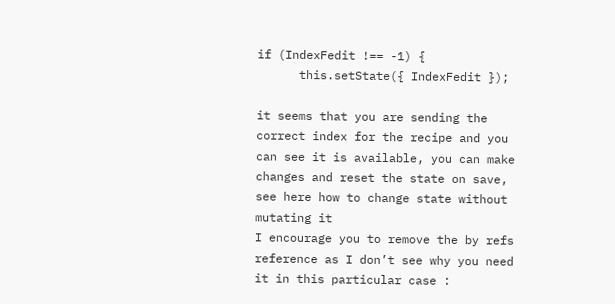if (IndexFedit !== -1) {
      this.setState({ IndexFedit });

it seems that you are sending the correct index for the recipe and you can see it is available, you can make changes and reset the state on save, see here how to change state without mutating it
I encourage you to remove the by refs reference as I don’t see why you need it in this particular case :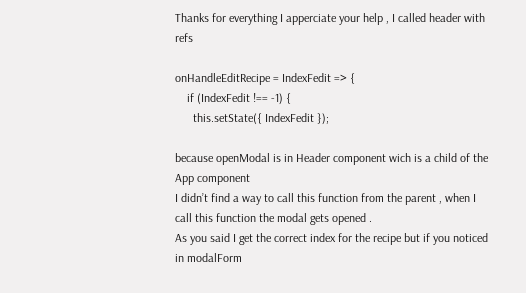Thanks for everything I apperciate your help , I called header with refs

onHandleEditRecipe = IndexFedit => {
    if (IndexFedit !== -1) {
      this.setState({ IndexFedit });

because openModal is in Header component wich is a child of the App component
I didn’t find a way to call this function from the parent , when I call this function the modal gets opened .
As you said I get the correct index for the recipe but if you noticed in modalForm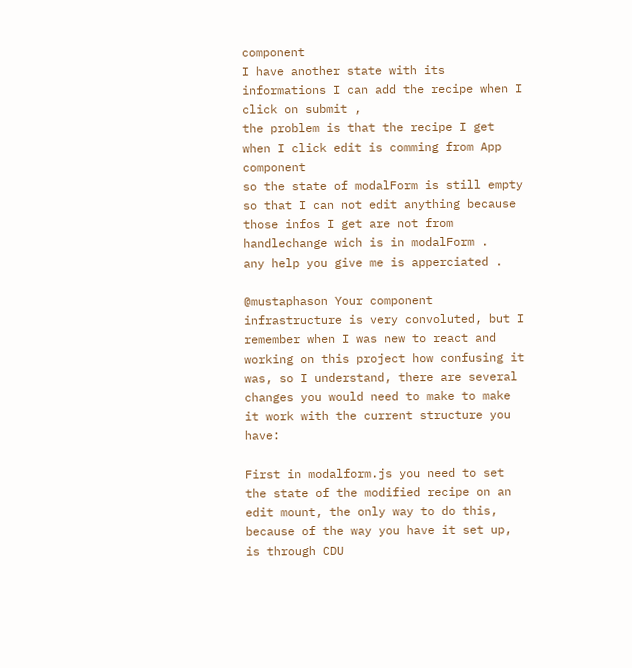component
I have another state with its informations I can add the recipe when I click on submit ,
the problem is that the recipe I get when I click edit is comming from App component
so the state of modalForm is still empty so that I can not edit anything because those infos I get are not from handlechange wich is in modalForm .
any help you give me is apperciated .

@mustaphason Your component infrastructure is very convoluted, but I remember when I was new to react and working on this project how confusing it was, so I understand, there are several changes you would need to make to make it work with the current structure you have:

First in modalform.js you need to set the state of the modified recipe on an edit mount, the only way to do this, because of the way you have it set up, is through CDU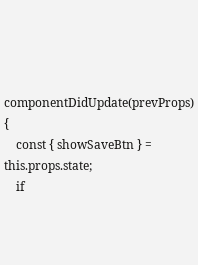componentDidUpdate(prevProps) {
    const { showSaveBtn } = this.props.state;
    if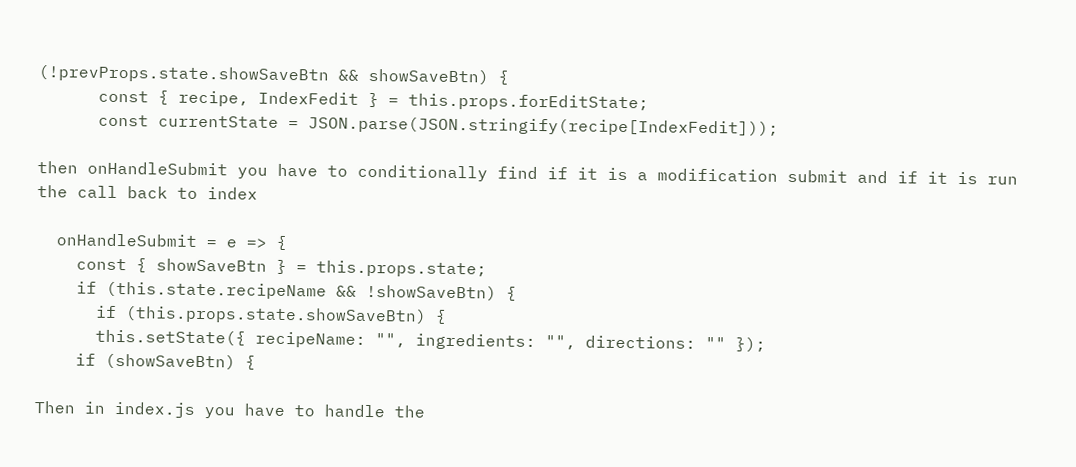(!prevProps.state.showSaveBtn && showSaveBtn) {
      const { recipe, IndexFedit } = this.props.forEditState;
      const currentState = JSON.parse(JSON.stringify(recipe[IndexFedit]));

then onHandleSubmit you have to conditionally find if it is a modification submit and if it is run the call back to index

  onHandleSubmit = e => {
    const { showSaveBtn } = this.props.state;
    if (this.state.recipeName && !showSaveBtn) {
      if (this.props.state.showSaveBtn) {
      this.setState({ recipeName: "", ingredients: "", directions: "" });
    if (showSaveBtn) {

Then in index.js you have to handle the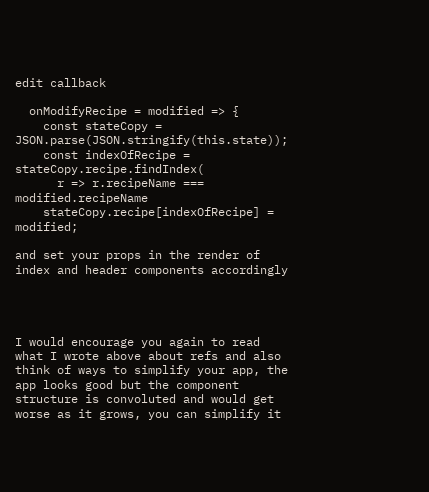edit callback

  onModifyRecipe = modified => {
    const stateCopy = JSON.parse(JSON.stringify(this.state));
    const indexOfRecipe = stateCopy.recipe.findIndex(
      r => r.recipeName === modified.recipeName
    stateCopy.recipe[indexOfRecipe] = modified;

and set your props in the render of index and header components accordingly




I would encourage you again to read what I wrote above about refs and also think of ways to simplify your app, the app looks good but the component structure is convoluted and would get worse as it grows, you can simplify it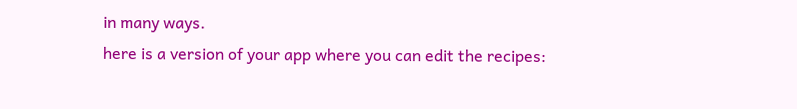in many ways.
here is a version of your app where you can edit the recipes: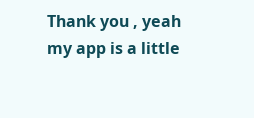Thank you , yeah my app is a little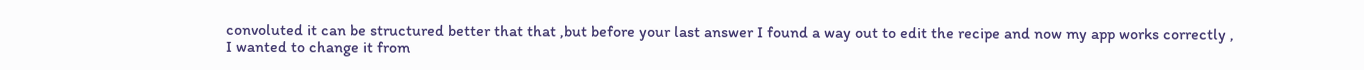convoluted it can be structured better that that ,but before your last answer I found a way out to edit the recipe and now my app works correctly ,
I wanted to change it from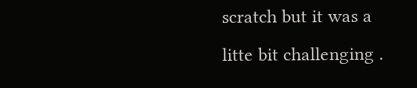scratch but it was a litte bit challenging .